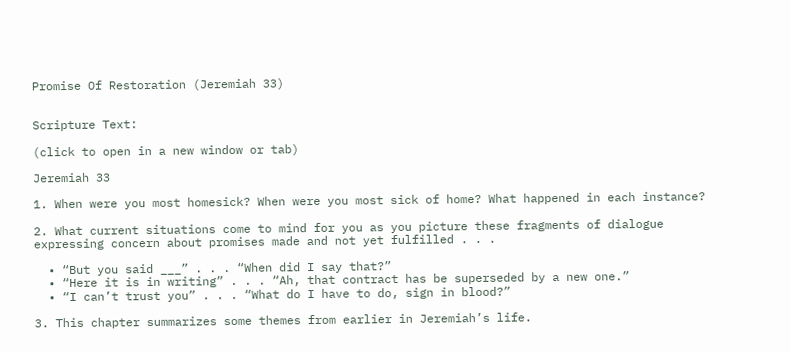Promise Of Restoration (Jeremiah 33)


Scripture Text:

(click to open in a new window or tab)

Jeremiah 33

1. When were you most homesick? When were you most sick of home? What happened in each instance?

2. What current situations come to mind for you as you picture these fragments of dialogue expressing concern about promises made and not yet fulfilled . . .

  • “But you said ___” . . . “When did I say that?”
  • “Here it is in writing” . . . “Ah, that contract has be superseded by a new one.”
  • “I can’t trust you” . . . “What do I have to do, sign in blood?”

3. This chapter summarizes some themes from earlier in Jeremiah’s life.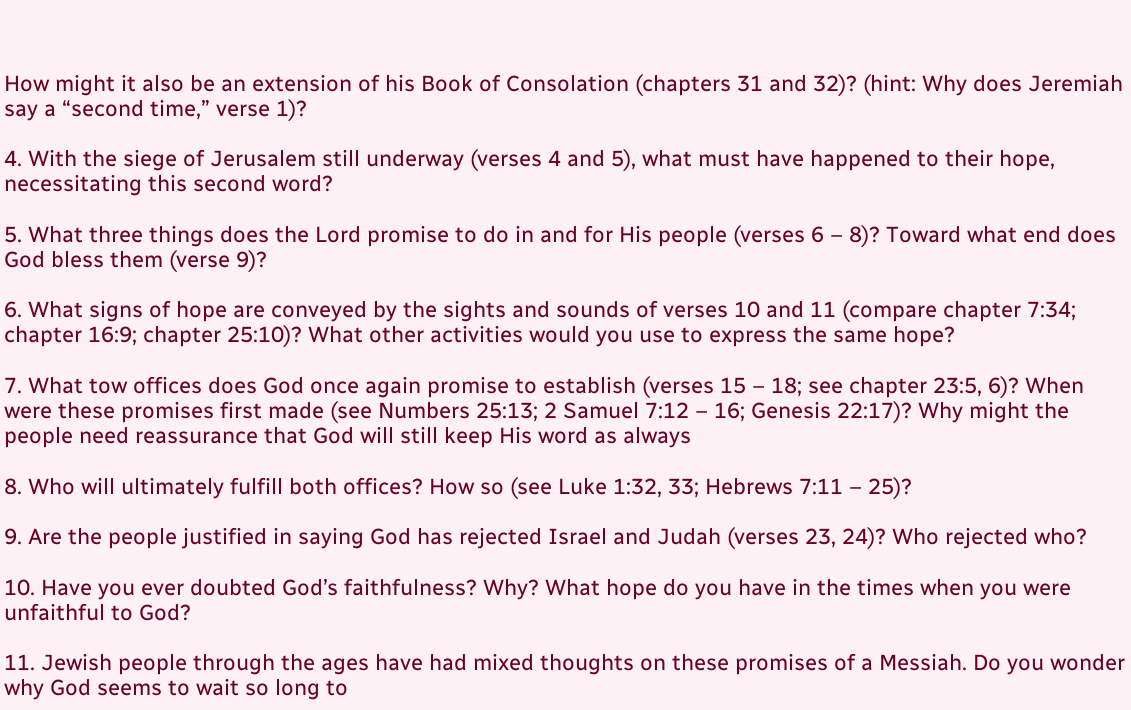How might it also be an extension of his Book of Consolation (chapters 31 and 32)? (hint: Why does Jeremiah say a “second time,” verse 1)?

4. With the siege of Jerusalem still underway (verses 4 and 5), what must have happened to their hope, necessitating this second word?

5. What three things does the Lord promise to do in and for His people (verses 6 – 8)? Toward what end does God bless them (verse 9)?

6. What signs of hope are conveyed by the sights and sounds of verses 10 and 11 (compare chapter 7:34; chapter 16:9; chapter 25:10)? What other activities would you use to express the same hope?

7. What tow offices does God once again promise to establish (verses 15 – 18; see chapter 23:5, 6)? When were these promises first made (see Numbers 25:13; 2 Samuel 7:12 – 16; Genesis 22:17)? Why might the people need reassurance that God will still keep His word as always

8. Who will ultimately fulfill both offices? How so (see Luke 1:32, 33; Hebrews 7:11 – 25)?

9. Are the people justified in saying God has rejected Israel and Judah (verses 23, 24)? Who rejected who?

10. Have you ever doubted God’s faithfulness? Why? What hope do you have in the times when you were unfaithful to God?

11. Jewish people through the ages have had mixed thoughts on these promises of a Messiah. Do you wonder why God seems to wait so long to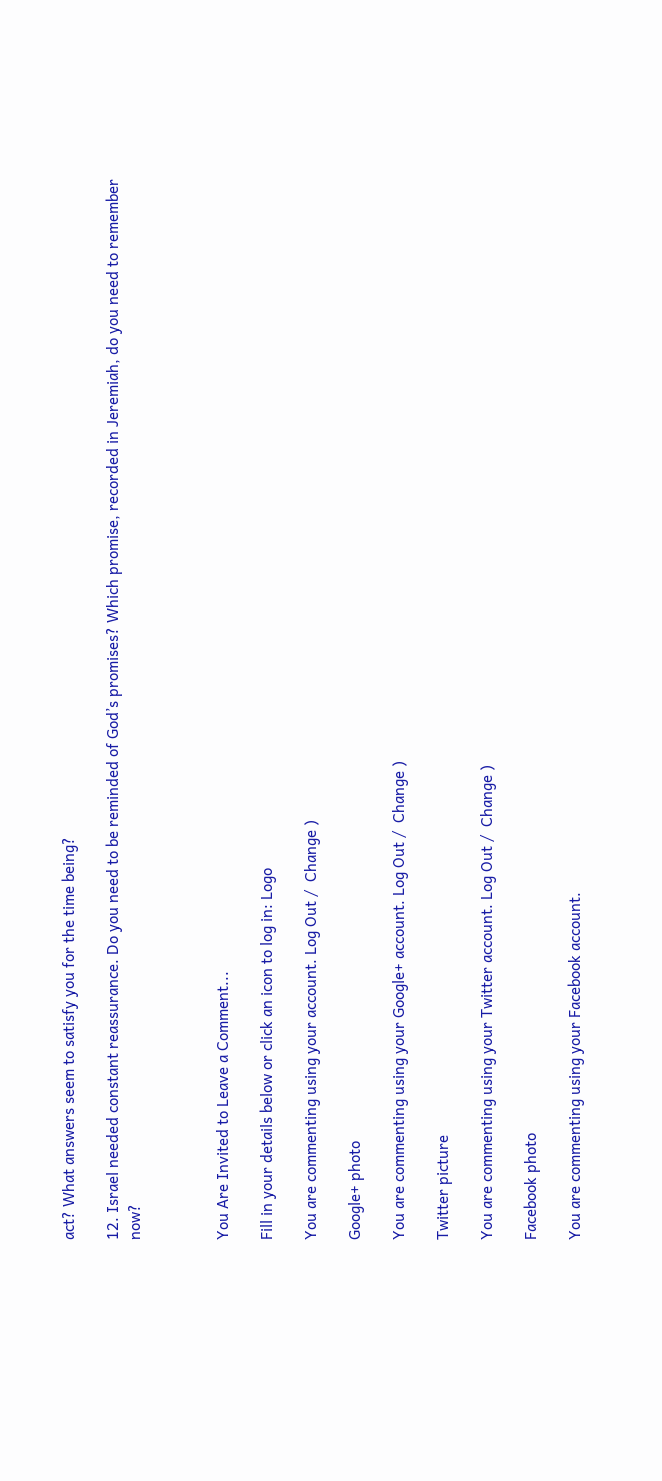act? What answers seem to satisfy you for the time being?

12. Israel needed constant reassurance. Do you need to be reminded of God’s promises? Which promise, recorded in Jeremiah, do you need to remember now?



You Are Invited to Leave a Comment...

Fill in your details below or click an icon to log in: Logo

You are commenting using your account. Log Out /  Change )

Google+ photo

You are commenting using your Google+ account. Log Out /  Change )

Twitter picture

You are commenting using your Twitter account. Log Out /  Change )

Facebook photo

You are commenting using your Facebook account.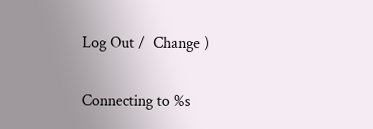Log Out /  Change )


Connecting to %s